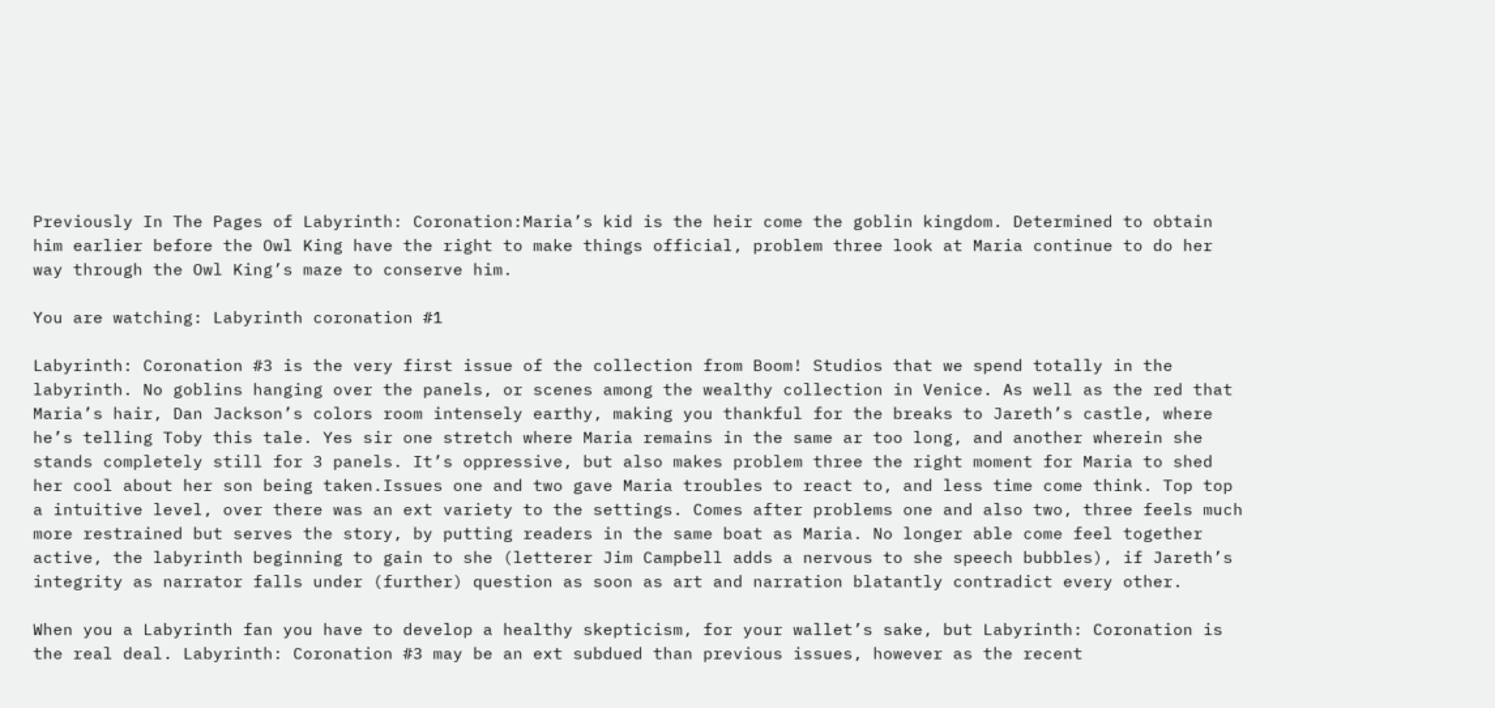Previously In The Pages of Labyrinth: Coronation:Maria’s kid is the heir come the goblin kingdom. Determined to obtain him earlier before the Owl King have the right to make things official, problem three look at Maria continue to do her way through the Owl King’s maze to conserve him.

You are watching: Labyrinth coronation #1

Labyrinth: Coronation #3 is the very first issue of the collection from Boom! Studios that we spend totally in the labyrinth. No goblins hanging over the panels, or scenes among the wealthy collection in Venice. As well as the red that Maria’s hair, Dan Jackson’s colors room intensely earthy, making you thankful for the breaks to Jareth’s castle, where he’s telling Toby this tale. Yes sir one stretch where Maria remains in the same ar too long, and another wherein she stands completely still for 3 panels. It’s oppressive, but also makes problem three the right moment for Maria to shed her cool about her son being taken.Issues one and two gave Maria troubles to react to, and less time come think. Top top a intuitive level, over there was an ext variety to the settings. Comes after problems one and also two, three feels much more restrained but serves the story, by putting readers in the same boat as Maria. No longer able come feel together active, the labyrinth beginning to gain to she (letterer Jim Campbell adds a nervous to she speech bubbles), if Jareth’s integrity as narrator falls under (further) question as soon as art and narration blatantly contradict every other.

When you a Labyrinth fan you have to develop a healthy skepticism, for your wallet’s sake, but Labyrinth: Coronation is the real deal. Labyrinth: Coronation #3 may be an ext subdued than previous issues, however as the recent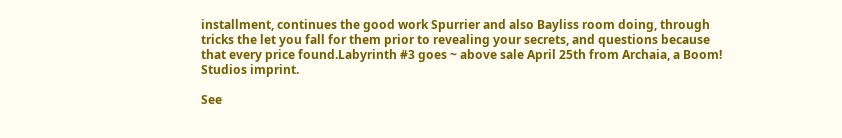installment, continues the good work Spurrier and also Bayliss room doing, through tricks the let you fall for them prior to revealing your secrets, and questions because that every price found.Labyrinth #3 goes ~ above sale April 25th from Archaia, a Boom! Studios imprint.

See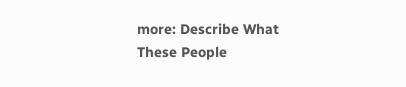more: Describe What These People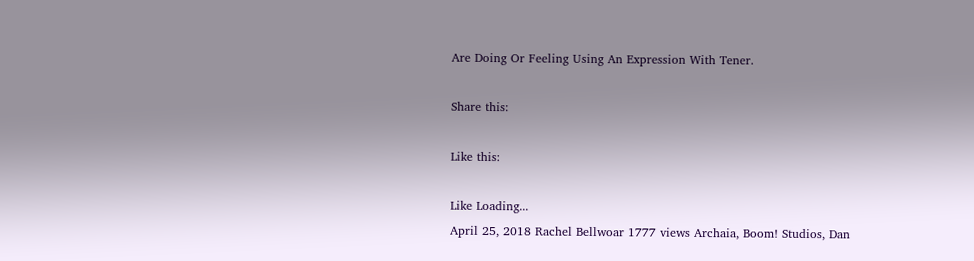Are Doing Or Feeling Using An Expression With Tener.

Share this:

Like this:

Like Loading...
April 25, 2018 Rachel Bellwoar 1777 views Archaia, Boom! Studios, Dan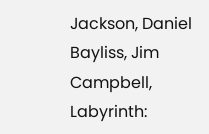Jackson, Daniel Bayliss, Jim Campbell, Labyrinth: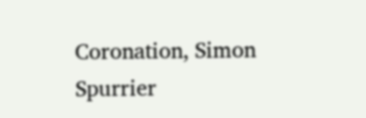Coronation, Simon Spurrier